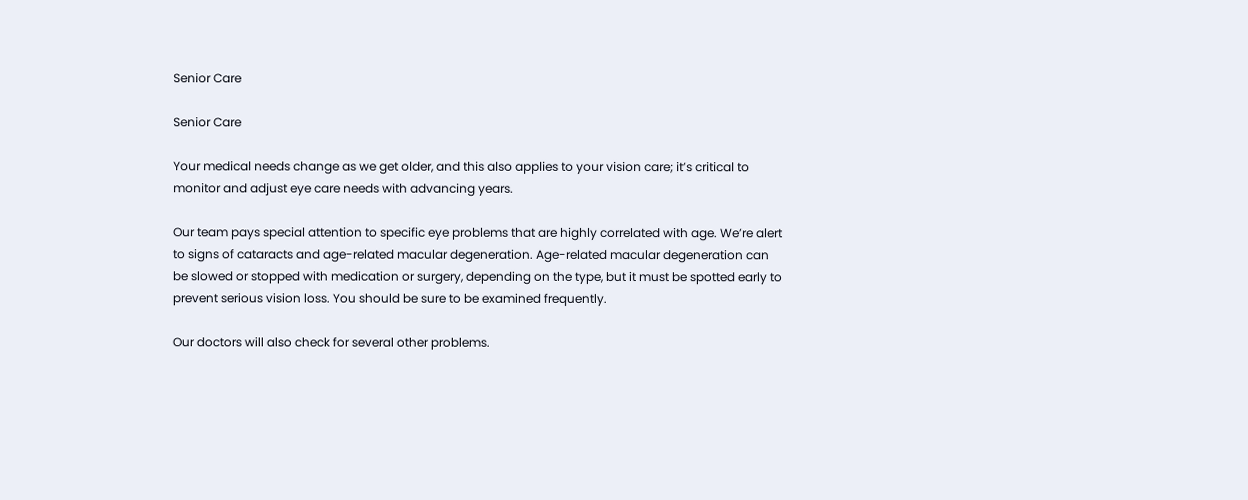Senior Care

Senior Care

Your medical needs change as we get older, and this also applies to your vision care; it’s critical to monitor and adjust eye care needs with advancing years.

Our team pays special attention to specific eye problems that are highly correlated with age. We’re alert to signs of cataracts and age-related macular degeneration. Age-related macular degeneration can be slowed or stopped with medication or surgery, depending on the type, but it must be spotted early to prevent serious vision loss. You should be sure to be examined frequently.

Our doctors will also check for several other problems.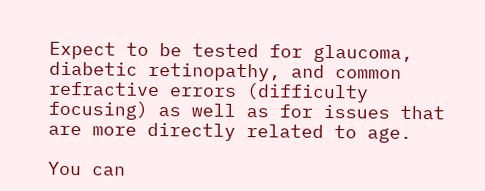Expect to be tested for glaucoma, diabetic retinopathy, and common refractive errors (difficulty focusing) as well as for issues that are more directly related to age.

You can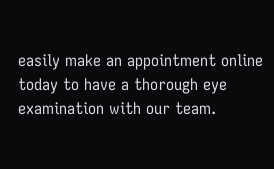easily make an appointment online today to have a thorough eye examination with our team.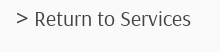> Return to Services